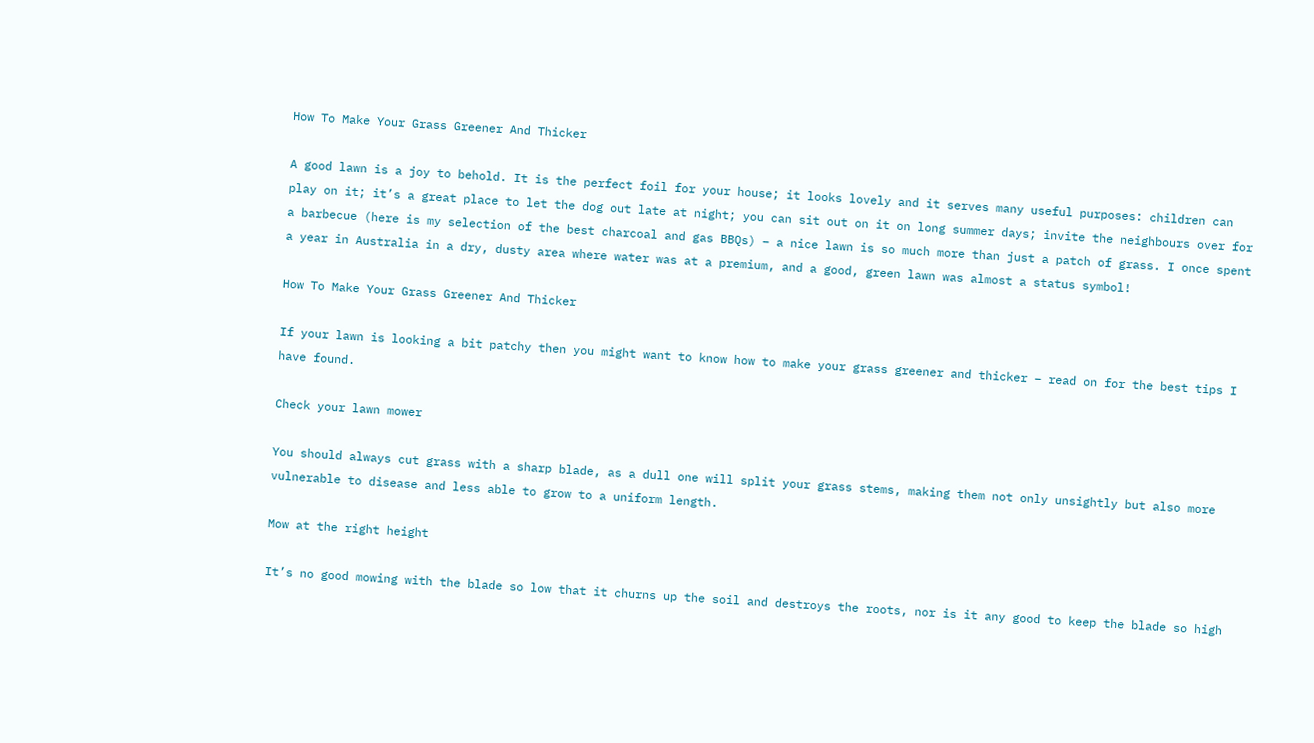How To Make Your Grass Greener And Thicker

A good lawn is a joy to behold. It is the perfect foil for your house; it looks lovely and it serves many useful purposes: children can play on it; it’s a great place to let the dog out late at night; you can sit out on it on long summer days; invite the neighbours over for a barbecue (here is my selection of the best charcoal and gas BBQs) – a nice lawn is so much more than just a patch of grass. I once spent a year in Australia in a dry, dusty area where water was at a premium, and a good, green lawn was almost a status symbol!

How To Make Your Grass Greener And Thicker

If your lawn is looking a bit patchy then you might want to know how to make your grass greener and thicker – read on for the best tips I have found.

Check your lawn mower

You should always cut grass with a sharp blade, as a dull one will split your grass stems, making them not only unsightly but also more vulnerable to disease and less able to grow to a uniform length.

Mow at the right height

It’s no good mowing with the blade so low that it churns up the soil and destroys the roots, nor is it any good to keep the blade so high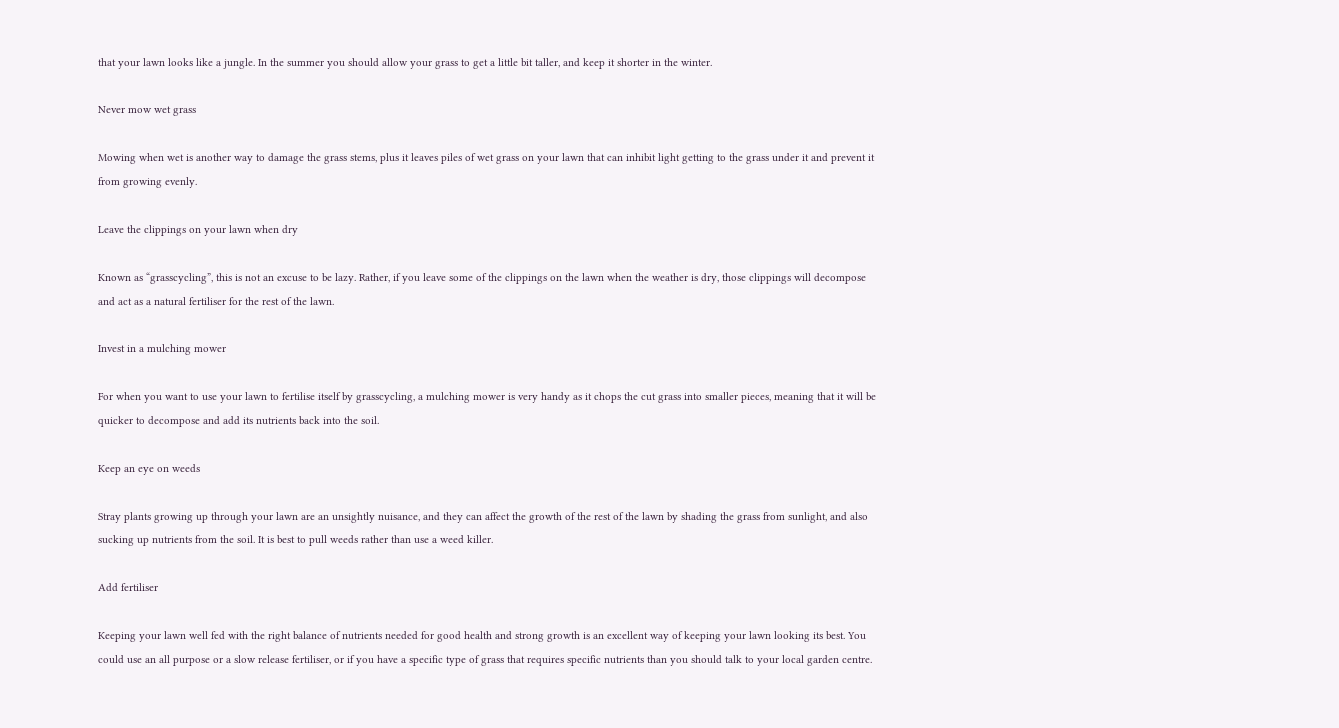that your lawn looks like a jungle. In the summer you should allow your grass to get a little bit taller, and keep it shorter in the winter.

Never mow wet grass

Mowing when wet is another way to damage the grass stems, plus it leaves piles of wet grass on your lawn that can inhibit light getting to the grass under it and prevent it from growing evenly.

Leave the clippings on your lawn when dry

Known as “grasscycling”, this is not an excuse to be lazy. Rather, if you leave some of the clippings on the lawn when the weather is dry, those clippings will decompose and act as a natural fertiliser for the rest of the lawn.

Invest in a mulching mower

For when you want to use your lawn to fertilise itself by grasscycling, a mulching mower is very handy as it chops the cut grass into smaller pieces, meaning that it will be quicker to decompose and add its nutrients back into the soil.

Keep an eye on weeds

Stray plants growing up through your lawn are an unsightly nuisance, and they can affect the growth of the rest of the lawn by shading the grass from sunlight, and also sucking up nutrients from the soil. It is best to pull weeds rather than use a weed killer.

Add fertiliser

Keeping your lawn well fed with the right balance of nutrients needed for good health and strong growth is an excellent way of keeping your lawn looking its best. You could use an all purpose or a slow release fertiliser, or if you have a specific type of grass that requires specific nutrients than you should talk to your local garden centre.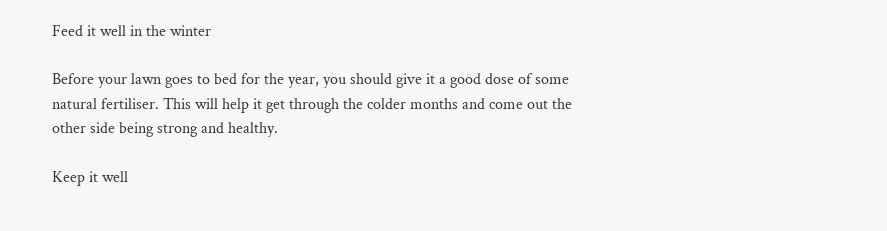Feed it well in the winter

Before your lawn goes to bed for the year, you should give it a good dose of some natural fertiliser. This will help it get through the colder months and come out the other side being strong and healthy.

Keep it well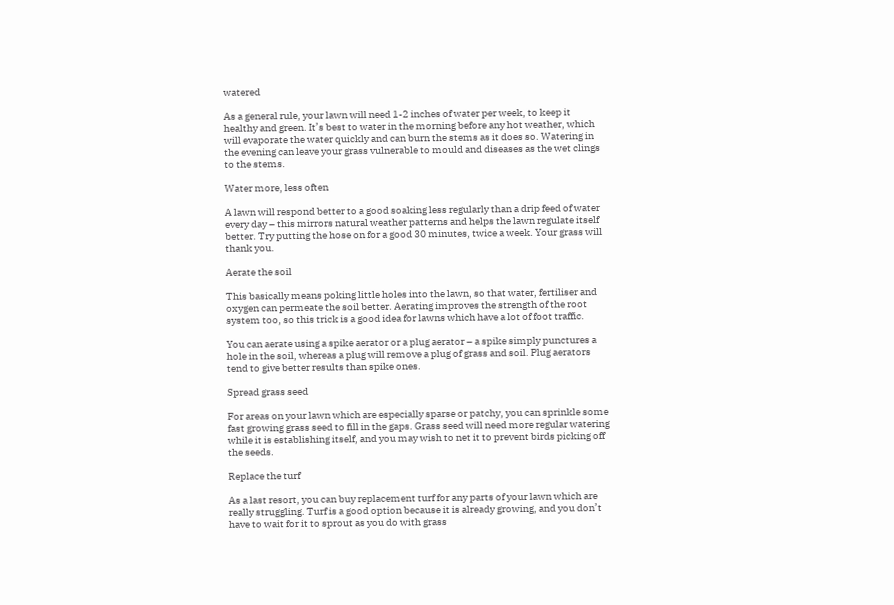watered

As a general rule, your lawn will need 1-2 inches of water per week, to keep it healthy and green. It’s best to water in the morning before any hot weather, which will evaporate the water quickly and can burn the stems as it does so. Watering in the evening can leave your grass vulnerable to mould and diseases as the wet clings to the stems.

Water more, less often

A lawn will respond better to a good soaking less regularly than a drip feed of water every day – this mirrors natural weather patterns and helps the lawn regulate itself better. Try putting the hose on for a good 30 minutes, twice a week. Your grass will thank you.

Aerate the soil

This basically means poking little holes into the lawn, so that water, fertiliser and oxygen can permeate the soil better. Aerating improves the strength of the root system too, so this trick is a good idea for lawns which have a lot of foot traffic.

You can aerate using a spike aerator or a plug aerator – a spike simply punctures a hole in the soil, whereas a plug will remove a plug of grass and soil. Plug aerators tend to give better results than spike ones.

Spread grass seed

For areas on your lawn which are especially sparse or patchy, you can sprinkle some fast growing grass seed to fill in the gaps. Grass seed will need more regular watering while it is establishing itself, and you may wish to net it to prevent birds picking off the seeds.

Replace the turf

As a last resort, you can buy replacement turf for any parts of your lawn which are really struggling. Turf is a good option because it is already growing, and you don’t have to wait for it to sprout as you do with grass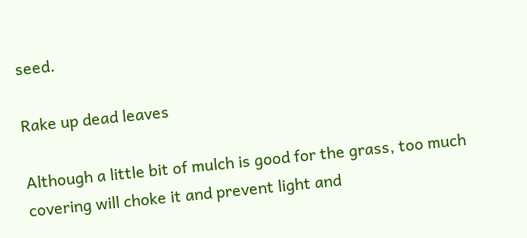seed.

Rake up dead leaves

Although a little bit of mulch is good for the grass, too much covering will choke it and prevent light and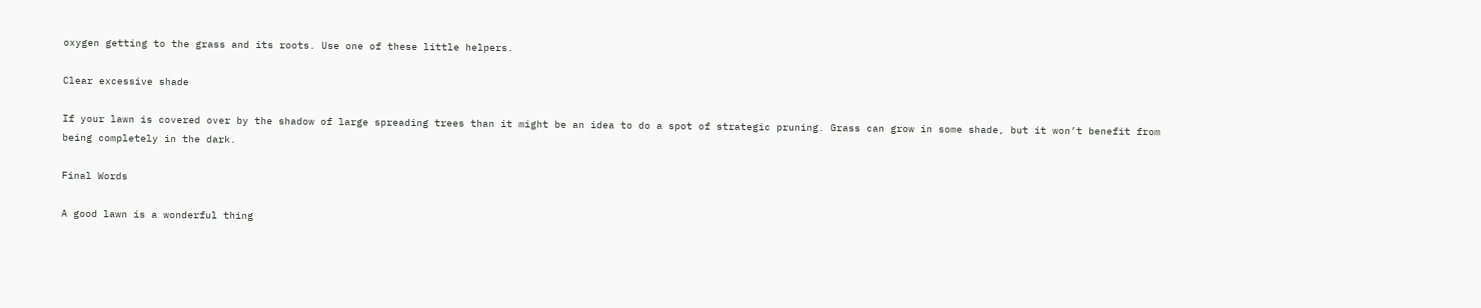oxygen getting to the grass and its roots. Use one of these little helpers.

Clear excessive shade

If your lawn is covered over by the shadow of large spreading trees than it might be an idea to do a spot of strategic pruning. Grass can grow in some shade, but it won’t benefit from being completely in the dark.

Final Words

A good lawn is a wonderful thing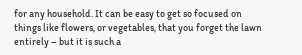for any household. It can be easy to get so focused on things like flowers, or vegetables, that you forget the lawn entirely – but it is such a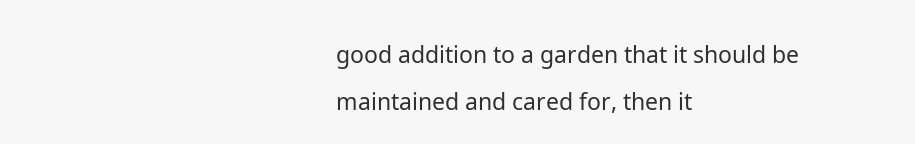good addition to a garden that it should be maintained and cared for, then it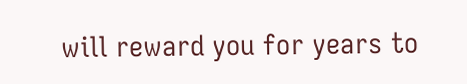will reward you for years to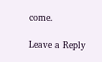come.

Leave a Reply